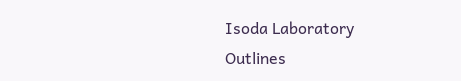Isoda Laboratory
Outlines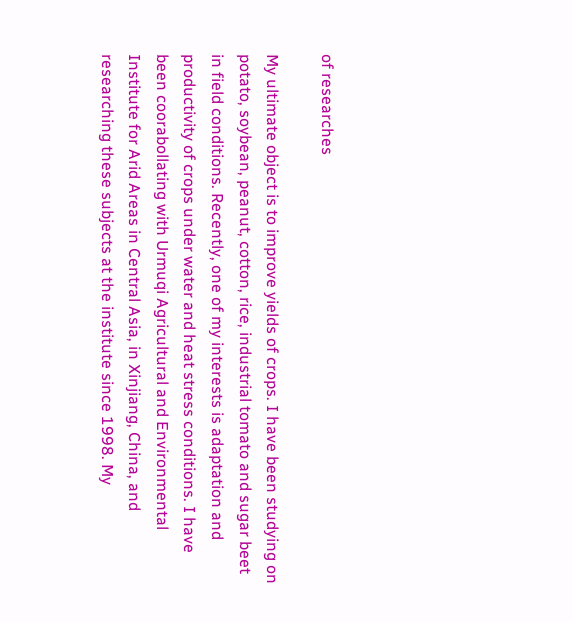of researches

My ultimate object is to improve yields of crops. I have been studying on potato, soybean, peanut, cotton, rice, industrial tomato and sugar beet in field conditions. Recently, one of my interests is adaptation and productivity of crops under water and heat stress conditions. I have been coorabollating with Urmuqi Agricultural and Environmental Institute for Arid Areas in Central Asia, in Xinjiang, China, and researching these subjects at the institute since 1998. My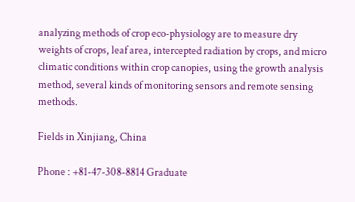analyzing methods of crop eco-physiology are to measure dry weights of crops, leaf area, intercepted radiation by crops, and micro climatic conditions within crop canopies, using the growth analysis method, several kinds of monitoring sensors and remote sensing methods.

Fields in Xinjiang, China

Phone : +81-47-308-8814 Graduate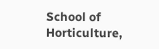School of Horticulture,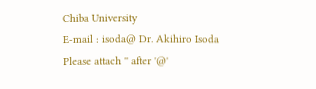Chiba University
E-mail : isoda@ Dr. Akihiro Isoda
Please attach '' after '@'